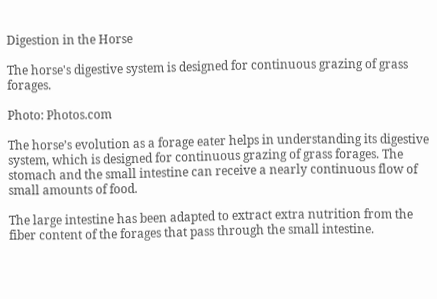Digestion in the Horse

The horse's digestive system is designed for continuous grazing of grass forages.

Photo: Photos.com

The horse’s evolution as a forage eater helps in understanding its digestive system, which is designed for continuous grazing of grass forages. The stomach and the small intestine can receive a nearly continuous flow of small amounts of food.

The large intestine has been adapted to extract extra nutrition from the fiber content of the forages that pass through the small intestine.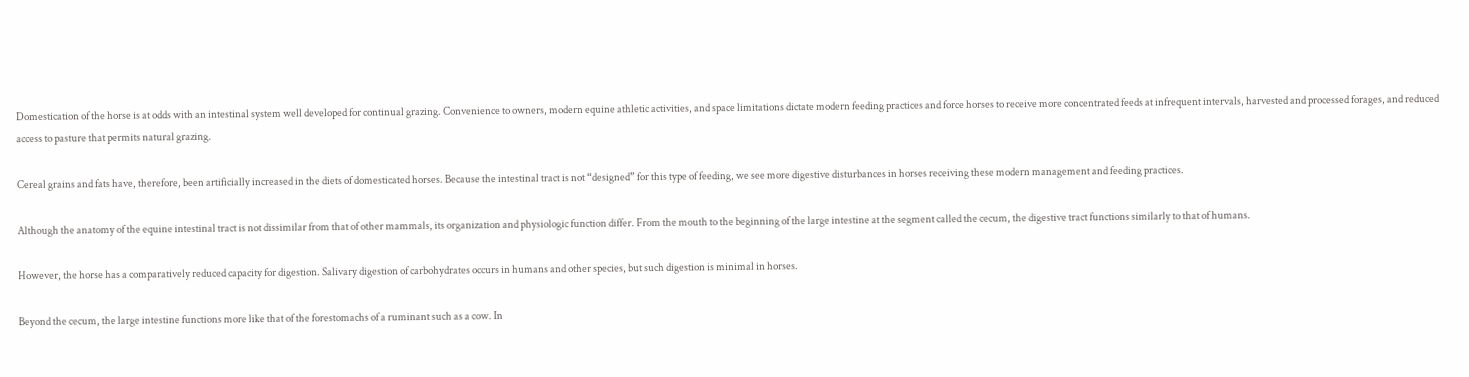Domestication of the horse is at odds with an intestinal system well developed for continual grazing. Convenience to owners, modern equine athletic activities, and space limitations dictate modern feeding practices and force horses to receive more concentrated feeds at infrequent intervals, harvested and processed forages, and reduced access to pasture that permits natural grazing.

Cereal grains and fats have, therefore, been artificially increased in the diets of domesticated horses. Because the intestinal tract is not “designed” for this type of feeding, we see more digestive disturbances in horses receiving these modern management and feeding practices.

Although the anatomy of the equine intestinal tract is not dissimilar from that of other mammals, its organization and physiologic function differ. From the mouth to the beginning of the large intestine at the segment called the cecum, the digestive tract functions similarly to that of humans.

However, the horse has a comparatively reduced capacity for digestion. Salivary digestion of carbohydrates occurs in humans and other species, but such digestion is minimal in horses.

Beyond the cecum, the large intestine functions more like that of the forestomachs of a ruminant such as a cow. In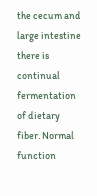the cecum and large intestine there is continual fermentation of dietary fiber. Normal function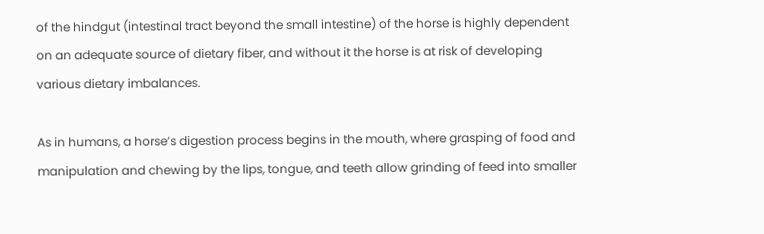of the hindgut (intestinal tract beyond the small intestine) of the horse is highly dependent on an adequate source of dietary fiber, and without it the horse is at risk of developing various dietary imbalances.

As in humans, a horse’s digestion process begins in the mouth, where grasping of food and manipulation and chewing by the lips, tongue, and teeth allow grinding of feed into smaller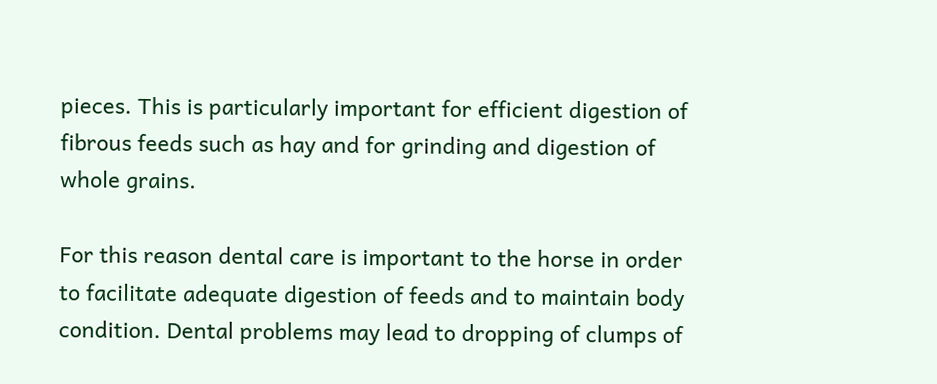pieces. This is particularly important for efficient digestion of fibrous feeds such as hay and for grinding and digestion of whole grains.

For this reason dental care is important to the horse in order to facilitate adequate digestion of feeds and to maintain body condition. Dental problems may lead to dropping of clumps of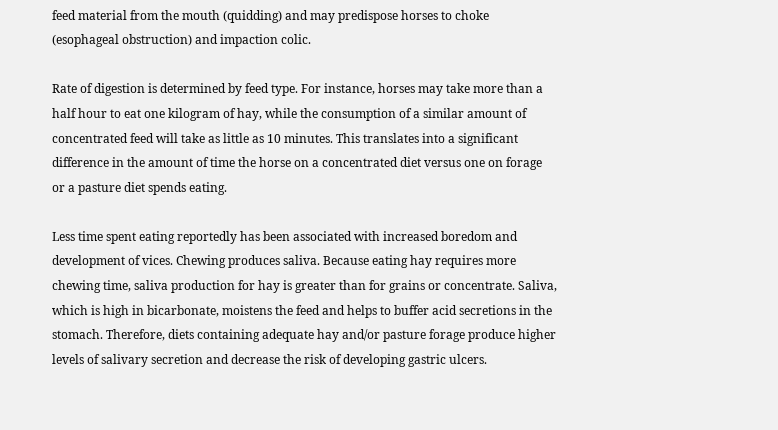feed material from the mouth (quidding) and may predispose horses to choke (esophageal obstruction) and impaction colic.

Rate of digestion is determined by feed type. For instance, horses may take more than a half hour to eat one kilogram of hay, while the consumption of a similar amount of concentrated feed will take as little as 10 minutes. This translates into a significant difference in the amount of time the horse on a concentrated diet versus one on forage or a pasture diet spends eating.

Less time spent eating reportedly has been associated with increased boredom and development of vices. Chewing produces saliva. Because eating hay requires more chewing time, saliva production for hay is greater than for grains or concentrate. Saliva, which is high in bicarbonate, moistens the feed and helps to buffer acid secretions in the stomach. Therefore, diets containing adequate hay and/or pasture forage produce higher levels of salivary secretion and decrease the risk of developing gastric ulcers.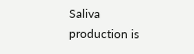Saliva production is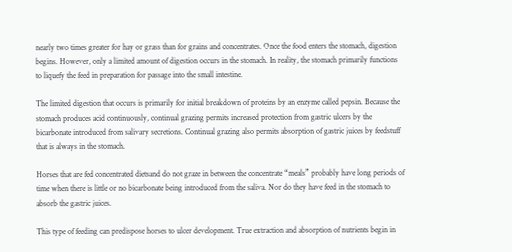nearly two times greater for hay or grass than for grains and concentrates. Once the food enters the stomach, digestion begins. However, only a limited amount of digestion occurs in the stomach. In reality, the stomach primarily functions to liquefy the feed in preparation for passage into the small intestine.

The limited digestion that occurs is primarily for initial breakdown of proteins by an enzyme called pepsin. Because the stomach produces acid continuously, continual grazing permits increased protection from gastric ulcers by the bicarbonate introduced from salivary secretions. Continual grazing also permits absorption of gastric juices by feedstuff that is always in the stomach.

Horses that are fed concentrated dietsand do not graze in between the concentrate “meals” probably have long periods of time when there is little or no bicarbonate being introduced from the saliva. Nor do they have feed in the stomach to absorb the gastric juices.

This type of feeding can predispose horses to ulcer development. True extraction and absorption of nutrients begin in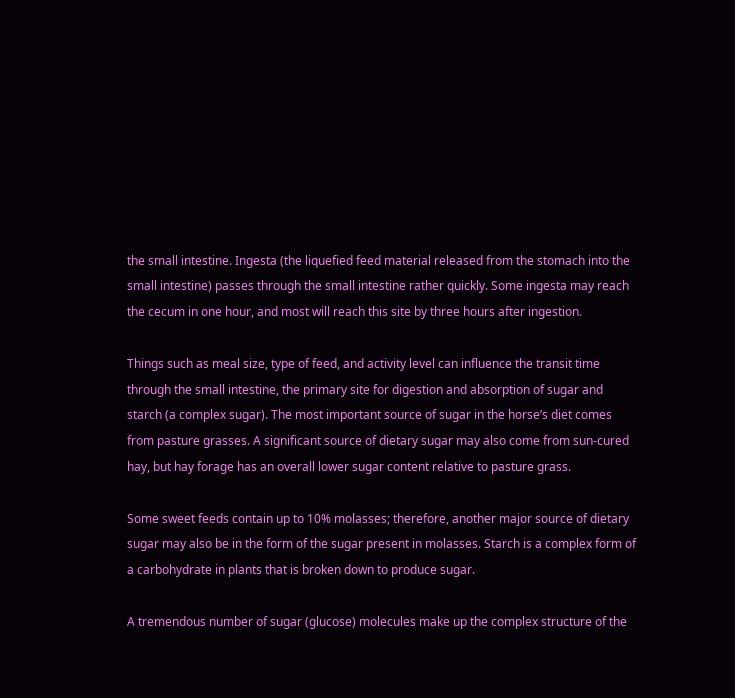the small intestine. Ingesta (the liquefied feed material released from the stomach into the small intestine) passes through the small intestine rather quickly. Some ingesta may reach the cecum in one hour, and most will reach this site by three hours after ingestion.

Things such as meal size, type of feed, and activity level can influence the transit time through the small intestine, the primary site for digestion and absorption of sugar and starch (a complex sugar). The most important source of sugar in the horse’s diet comes from pasture grasses. A significant source of dietary sugar may also come from sun-cured hay, but hay forage has an overall lower sugar content relative to pasture grass.

Some sweet feeds contain up to 10% molasses; therefore, another major source of dietary sugar may also be in the form of the sugar present in molasses. Starch is a complex form of a carbohydrate in plants that is broken down to produce sugar.

A tremendous number of sugar (glucose) molecules make up the complex structure of the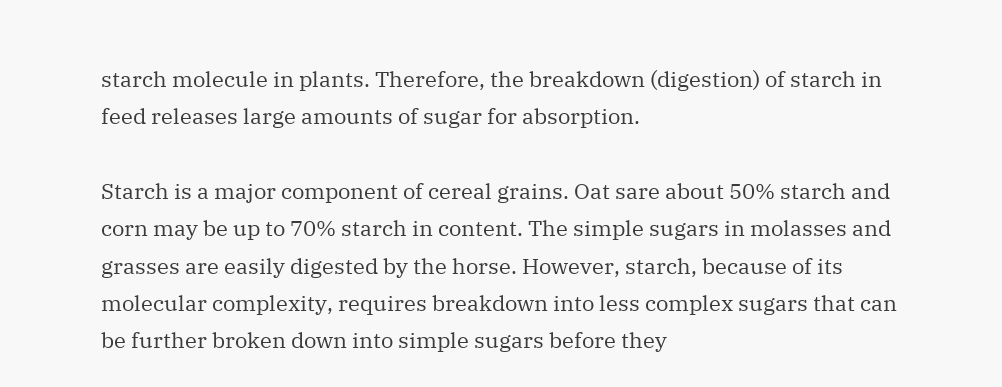starch molecule in plants. Therefore, the breakdown (digestion) of starch in feed releases large amounts of sugar for absorption.

Starch is a major component of cereal grains. Oat sare about 50% starch and corn may be up to 70% starch in content. The simple sugars in molasses and grasses are easily digested by the horse. However, starch, because of its molecular complexity, requires breakdown into less complex sugars that can be further broken down into simple sugars before they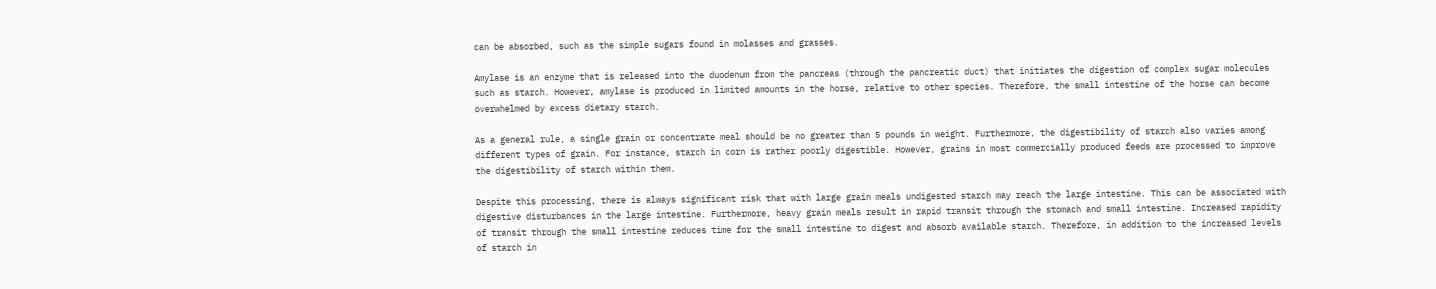can be absorbed, such as the simple sugars found in molasses and grasses.

Amylase is an enzyme that is released into the duodenum from the pancreas (through the pancreatic duct) that initiates the digestion of complex sugar molecules such as starch. However, amylase is produced in limited amounts in the horse, relative to other species. Therefore, the small intestine of the horse can become overwhelmed by excess dietary starch.

As a general rule, a single grain or concentrate meal should be no greater than 5 pounds in weight. Furthermore, the digestibility of starch also varies among different types of grain. For instance, starch in corn is rather poorly digestible. However, grains in most commercially produced feeds are processed to improve the digestibility of starch within them.

Despite this processing, there is always significant risk that with large grain meals undigested starch may reach the large intestine. This can be associated with digestive disturbances in the large intestine. Furthermore, heavy grain meals result in rapid transit through the stomach and small intestine. Increased rapidity of transit through the small intestine reduces time for the small intestine to digest and absorb available starch. Therefore, in addition to the increased levels of starch in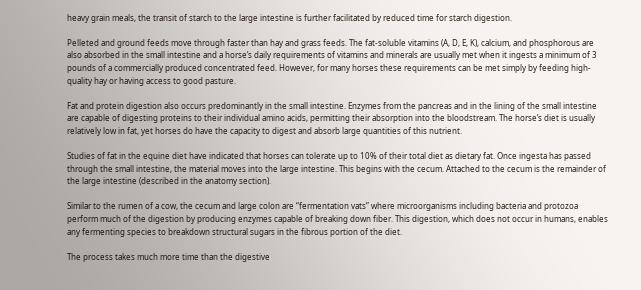heavy grain meals, the transit of starch to the large intestine is further facilitated by reduced time for starch digestion.

Pelleted and ground feeds move through faster than hay and grass feeds. The fat-soluble vitamins (A, D, E, K), calcium, and phosphorous are also absorbed in the small intestine and a horse’s daily requirements of vitamins and minerals are usually met when it ingests a minimum of 3 pounds of a commercially produced concentrated feed. However, for many horses these requirements can be met simply by feeding high-quality hay or having access to good pasture.

Fat and protein digestion also occurs predominantly in the small intestine. Enzymes from the pancreas and in the lining of the small intestine are capable of digesting proteins to their individual amino acids, permitting their absorption into the bloodstream. The horse’s diet is usually relatively low in fat, yet horses do have the capacity to digest and absorb large quantities of this nutrient.

Studies of fat in the equine diet have indicated that horses can tolerate up to 10% of their total diet as dietary fat. Once ingesta has passed through the small intestine, the material moves into the large intestine. This begins with the cecum. Attached to the cecum is the remainder of the large intestine (described in the anatomy section).

Similar to the rumen of a cow, the cecum and large colon are “fermentation vats” where microorganisms including bacteria and protozoa perform much of the digestion by producing enzymes capable of breaking down fiber. This digestion, which does not occur in humans, enables any fermenting species to breakdown structural sugars in the fibrous portion of the diet.

The process takes much more time than the digestive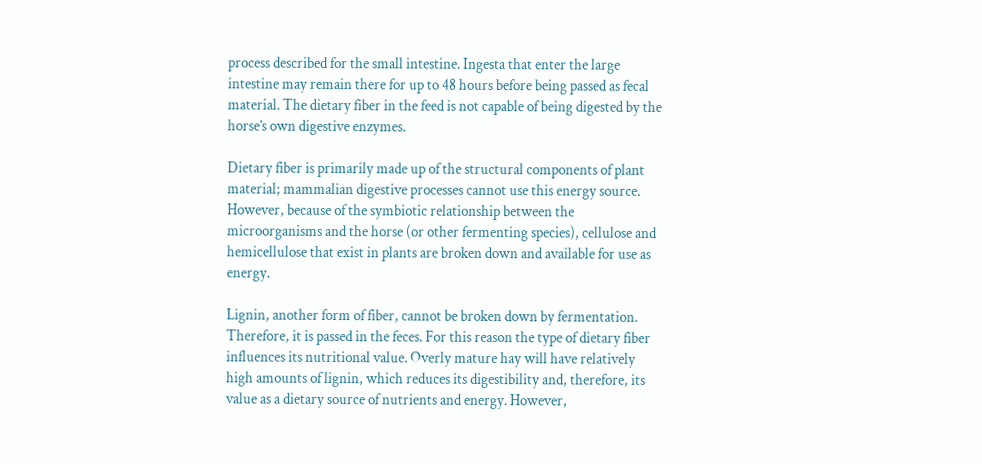process described for the small intestine. Ingesta that enter the large intestine may remain there for up to 48 hours before being passed as fecal material. The dietary fiber in the feed is not capable of being digested by the horse’s own digestive enzymes.

Dietary fiber is primarily made up of the structural components of plant material; mammalian digestive processes cannot use this energy source. However, because of the symbiotic relationship between the microorganisms and the horse (or other fermenting species), cellulose and hemicellulose that exist in plants are broken down and available for use as energy.

Lignin, another form of fiber, cannot be broken down by fermentation. Therefore, it is passed in the feces. For this reason the type of dietary fiber influences its nutritional value. Overly mature hay will have relatively high amounts of lignin, which reduces its digestibility and, therefore, its value as a dietary source of nutrients and energy. However,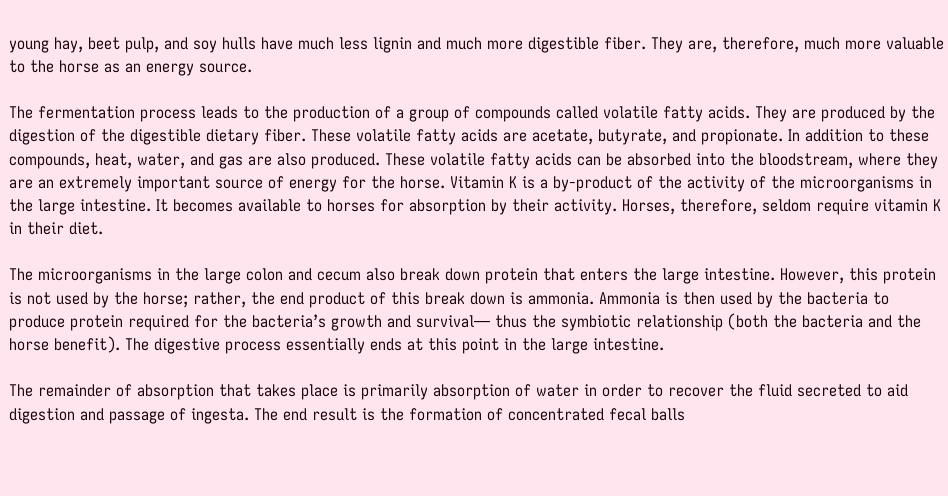young hay, beet pulp, and soy hulls have much less lignin and much more digestible fiber. They are, therefore, much more valuable to the horse as an energy source.

The fermentation process leads to the production of a group of compounds called volatile fatty acids. They are produced by the digestion of the digestible dietary fiber. These volatile fatty acids are acetate, butyrate, and propionate. In addition to these compounds, heat, water, and gas are also produced. These volatile fatty acids can be absorbed into the bloodstream, where they are an extremely important source of energy for the horse. Vitamin K is a by-product of the activity of the microorganisms in the large intestine. It becomes available to horses for absorption by their activity. Horses, therefore, seldom require vitamin K in their diet.

The microorganisms in the large colon and cecum also break down protein that enters the large intestine. However, this protein is not used by the horse; rather, the end product of this break down is ammonia. Ammonia is then used by the bacteria to produce protein required for the bacteria’s growth and survival— thus the symbiotic relationship (both the bacteria and the horse benefit). The digestive process essentially ends at this point in the large intestine.

The remainder of absorption that takes place is primarily absorption of water in order to recover the fluid secreted to aid digestion and passage of ingesta. The end result is the formation of concentrated fecal balls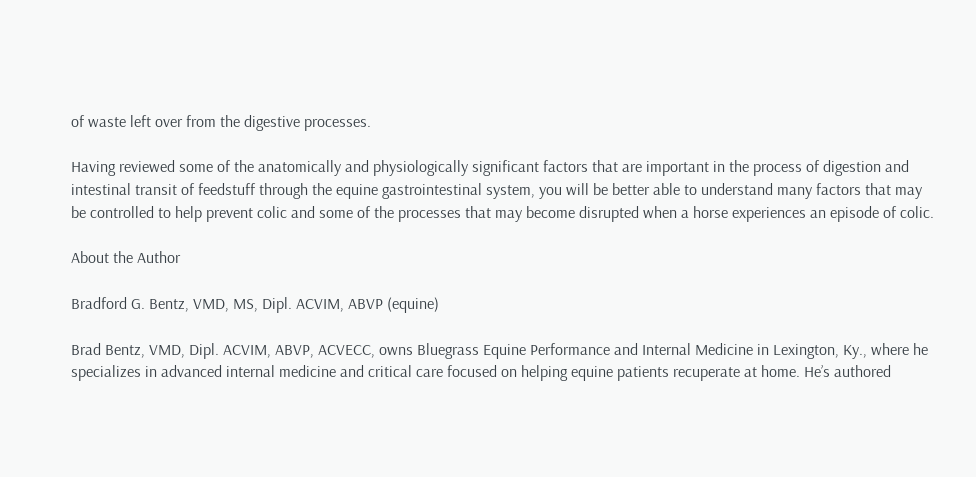of waste left over from the digestive processes.

Having reviewed some of the anatomically and physiologically significant factors that are important in the process of digestion and intestinal transit of feedstuff through the equine gastrointestinal system, you will be better able to understand many factors that may be controlled to help prevent colic and some of the processes that may become disrupted when a horse experiences an episode of colic.

About the Author

Bradford G. Bentz, VMD, MS, Dipl. ACVIM, ABVP (equine)

Brad Bentz, VMD, Dipl. ACVIM, ABVP, ACVECC, owns Bluegrass Equine Performance and Internal Medicine in Lexington, Ky., where he specializes in advanced internal medicine and critical care focused on helping equine patients recuperate at home. He’s authored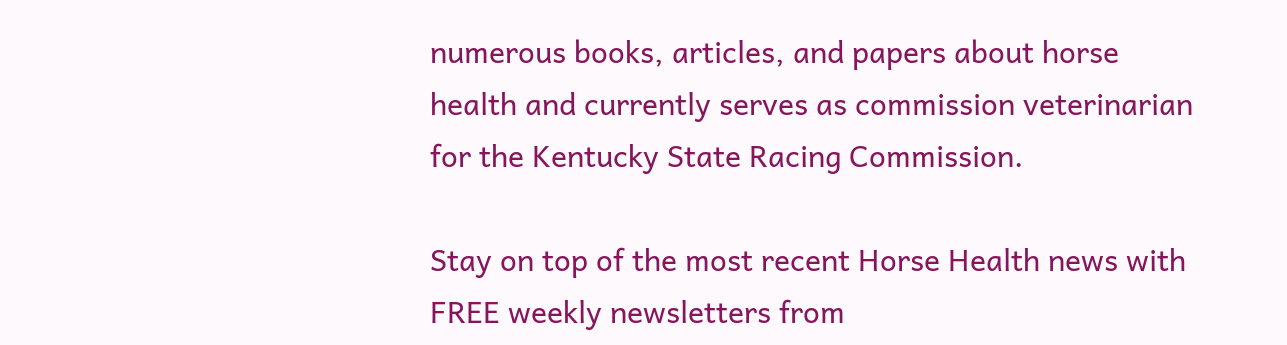numerous books, articles, and papers about horse health and currently serves as commission veterinarian for the Kentucky State Racing Commission.

Stay on top of the most recent Horse Health news with FREE weekly newsletters from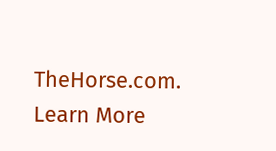TheHorse.com. Learn More